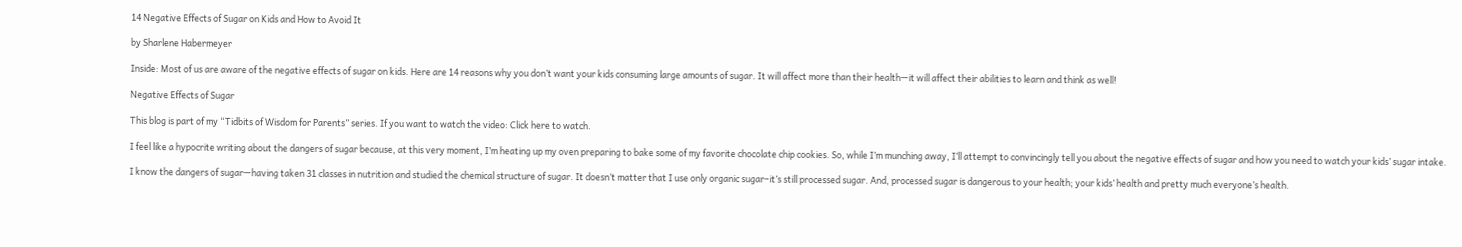14 Negative Effects of Sugar on Kids and How to Avoid It

by Sharlene Habermeyer

Inside: Most of us are aware of the negative effects of sugar on kids. Here are 14 reasons why you don’t want your kids consuming large amounts of sugar. It will affect more than their health—it will affect their abilities to learn and think as well!

Negative Effects of Sugar

This blog is part of my “Tidbits of Wisdom for Parents” series. If you want to watch the video: Click here to watch.

I feel like a hypocrite writing about the dangers of sugar because, at this very moment, I’m heating up my oven preparing to bake some of my favorite chocolate chip cookies. So, while I’m munching away, I’ll attempt to convincingly tell you about the negative effects of sugar and how you need to watch your kids’ sugar intake.

I know the dangers of sugar—having taken 31 classes in nutrition and studied the chemical structure of sugar. It doesn’t matter that I use only organic sugar–it’s still processed sugar. And, processed sugar is dangerous to your health; your kids’ health and pretty much everyone’s health.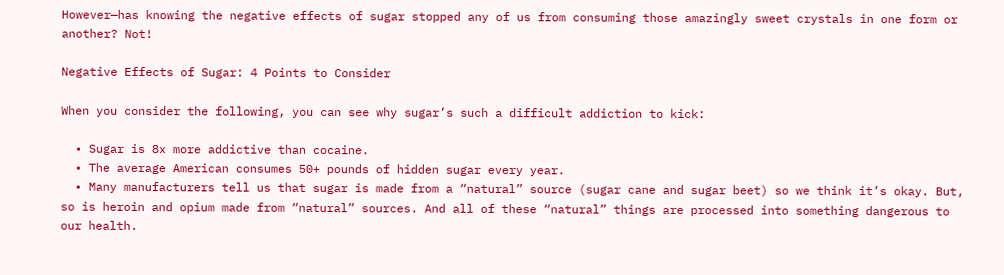However—has knowing the negative effects of sugar stopped any of us from consuming those amazingly sweet crystals in one form or another? Not!

Negative Effects of Sugar: 4 Points to Consider

When you consider the following, you can see why sugar’s such a difficult addiction to kick:

  • Sugar is 8x more addictive than cocaine.
  • The average American consumes 50+ pounds of hidden sugar every year.
  • Many manufacturers tell us that sugar is made from a “natural” source (sugar cane and sugar beet) so we think it’s okay. But, so is heroin and opium made from “natural” sources. And all of these “natural” things are processed into something dangerous to our health.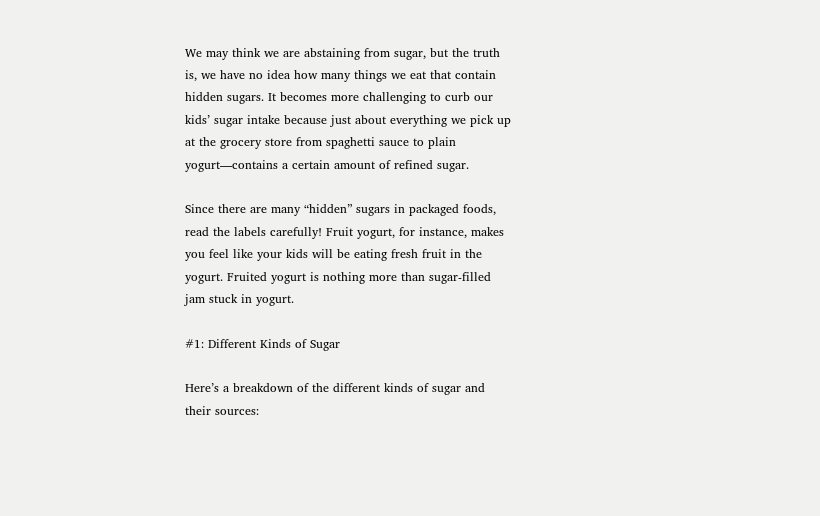We may think we are abstaining from sugar, but the truth is, we have no idea how many things we eat that contain hidden sugars. It becomes more challenging to curb our kids’ sugar intake because just about everything we pick up at the grocery store from spaghetti sauce to plain yogurt—contains a certain amount of refined sugar.

Since there are many “hidden” sugars in packaged foods, read the labels carefully! Fruit yogurt, for instance, makes you feel like your kids will be eating fresh fruit in the yogurt. Fruited yogurt is nothing more than sugar-filled jam stuck in yogurt.

#1: Different Kinds of Sugar

Here’s a breakdown of the different kinds of sugar and their sources: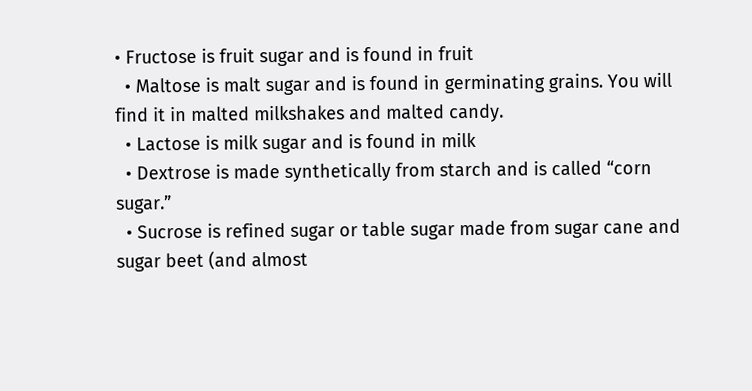• Fructose is fruit sugar and is found in fruit
  • Maltose is malt sugar and is found in germinating grains. You will find it in malted milkshakes and malted candy.
  • Lactose is milk sugar and is found in milk
  • Dextrose is made synthetically from starch and is called “corn sugar.”
  • Sucrose is refined sugar or table sugar made from sugar cane and sugar beet (and almost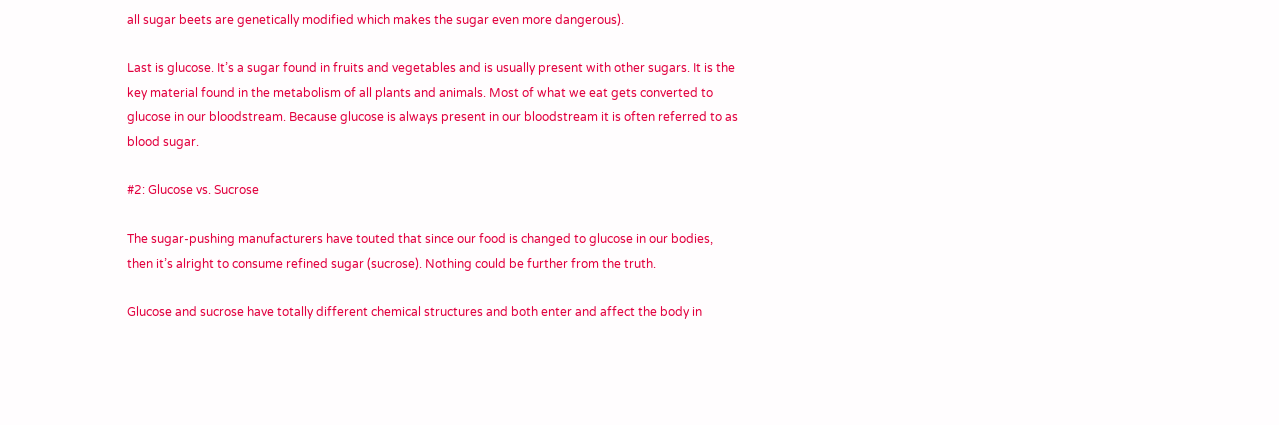all sugar beets are genetically modified which makes the sugar even more dangerous).

Last is glucose. It’s a sugar found in fruits and vegetables and is usually present with other sugars. It is the key material found in the metabolism of all plants and animals. Most of what we eat gets converted to glucose in our bloodstream. Because glucose is always present in our bloodstream it is often referred to as blood sugar.

#2: Glucose vs. Sucrose

The sugar-pushing manufacturers have touted that since our food is changed to glucose in our bodies, then it’s alright to consume refined sugar (sucrose). Nothing could be further from the truth.

Glucose and sucrose have totally different chemical structures and both enter and affect the body in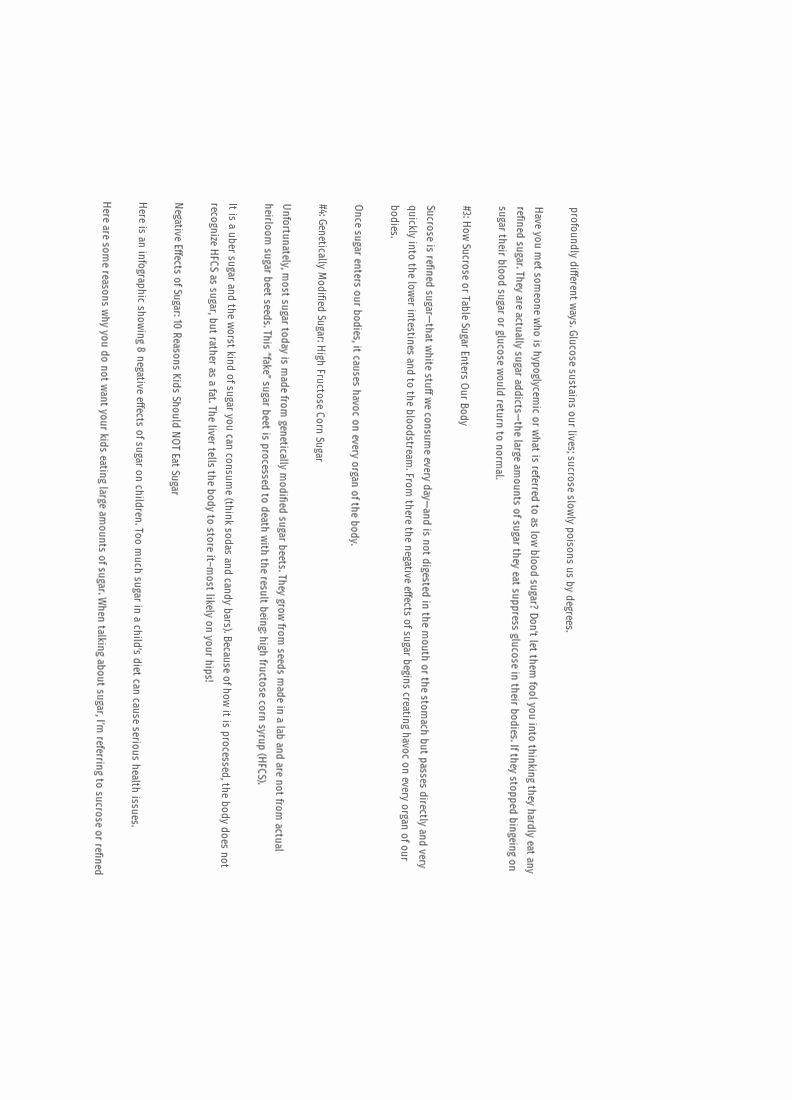profoundly different ways. Glucose sustains our lives; sucrose slowly poisons us by degrees.

Have you met someone who is hypoglycemic or what is referred to as low blood sugar? Don’t let them fool you into thinking they hardly eat any refined sugar. They are actually sugar addicts—the large amounts of sugar they eat suppress glucose in their bodies. If they stopped bingeing on sugar their blood sugar or glucose would return to normal.

#3: How Sucrose or Table Sugar Enters Our Body

Sucrose is refined sugar—that white stuff we consume every day—and is not digested in the mouth or the stomach but passes directly and very quickly into the lower intestines and to the bloodstream. From there the negative effects of sugar begins creating havoc on every organ of our bodies.

Once sugar enters our bodies, it causes havoc on every organ of the body.

#4: Genetically Modified Sugar: High Fructose Corn Sugar

Unfortunately, most sugar today is made from genetically modified sugar beets. They grow from seeds made in a lab and are not from actual heirloom sugar beet seeds. This “fake” sugar beet is processed to death with the result being: high fructose corn syrup (HFCS).

It is a uber sugar and the worst kind of sugar you can consume (think sodas and candy bars). Because of how it is processed, the body does not recognize HFCS as sugar, but rather as a fat. The liver tells the body to store it–most likely on your hips!

Negative Effects of Sugar: 10 Reasons Kids Should NOT Eat Sugar

Here is an infographic showing 8 negative effects of sugar on children. Too much sugar in a child’s diet can cause serious health issues.

Here are some reasons why you do not want your kids eating large amounts of sugar. When talking about sugar, I’m referring to sucrose or refined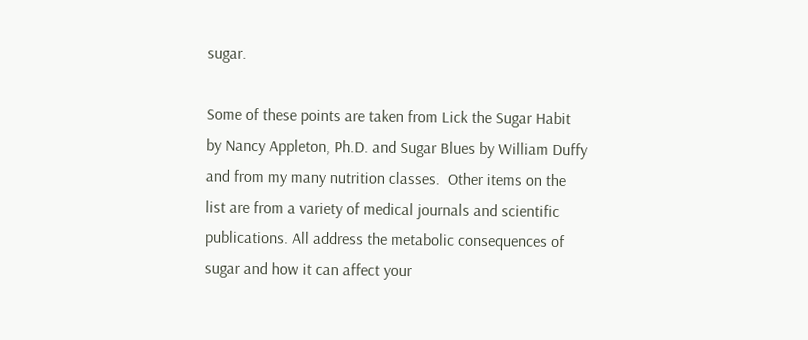sugar.

Some of these points are taken from Lick the Sugar Habit by Nancy Appleton, Ph.D. and Sugar Blues by William Duffy and from my many nutrition classes.  Other items on the list are from a variety of medical journals and scientific publications. All address the metabolic consequences of sugar and how it can affect your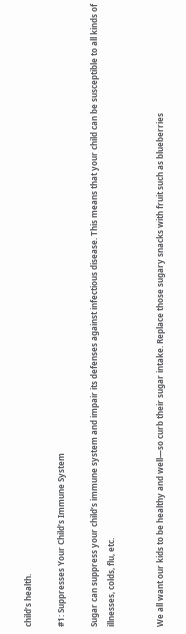child’s health.

#1: Suppresses Your Child’s Immune System

Sugar can suppress your child’s immune system and impair its defenses against infectious disease. This means that your child can be susceptible to all kinds of illnesses, colds, flu, etc.


We all want our kids to be healthy and well—so curb their sugar intake. Replace those sugary snacks with fruit such as blueberries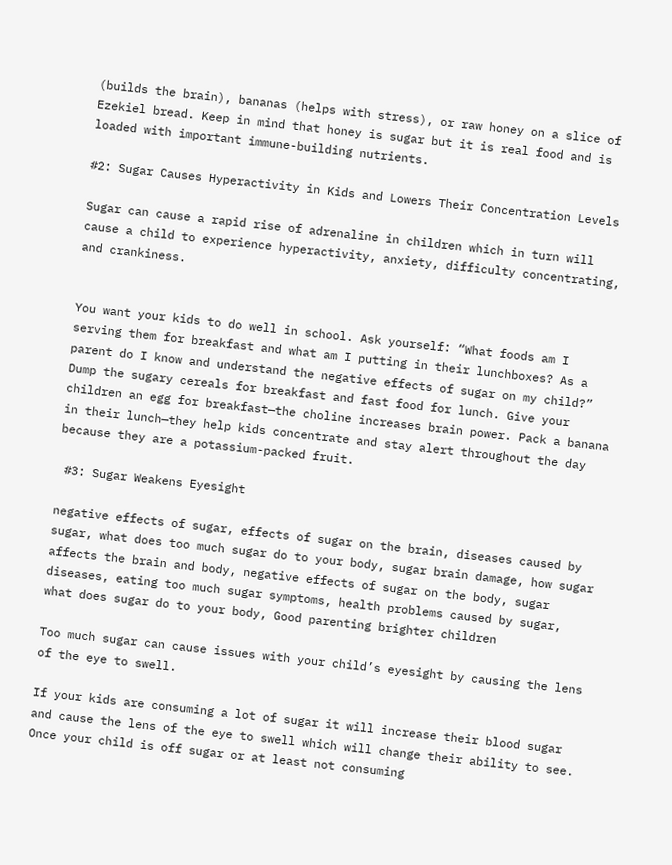(builds the brain), bananas (helps with stress), or raw honey on a slice of Ezekiel bread. Keep in mind that honey is sugar but it is real food and is loaded with important immune-building nutrients.

#2: Sugar Causes Hyperactivity in Kids and Lowers Their Concentration Levels

Sugar can cause a rapid rise of adrenaline in children which in turn will cause a child to experience hyperactivity, anxiety, difficulty concentrating, and crankiness.


You want your kids to do well in school. Ask yourself: “What foods am I serving them for breakfast and what am I putting in their lunchboxes? As a parent do I know and understand the negative effects of sugar on my child?” Dump the sugary cereals for breakfast and fast food for lunch. Give your children an egg for breakfast—the choline increases brain power. Pack a banana in their lunch—they help kids concentrate and stay alert throughout the day because they are a potassium-packed fruit.

 #3: Sugar Weakens Eyesight

negative effects of sugar, effects of sugar on the brain, diseases caused by sugar, what does too much sugar do to your body, sugar brain damage, how sugar affects the brain and body, negative effects of sugar on the body, sugar diseases, eating too much sugar symptoms, health problems caused by sugar, what does sugar do to your body, Good parenting brighter children

Too much sugar can cause issues with your child’s eyesight by causing the lens of the eye to swell.

If your kids are consuming a lot of sugar it will increase their blood sugar and cause the lens of the eye to swell which will change their ability to see. Once your child is off sugar or at least not consuming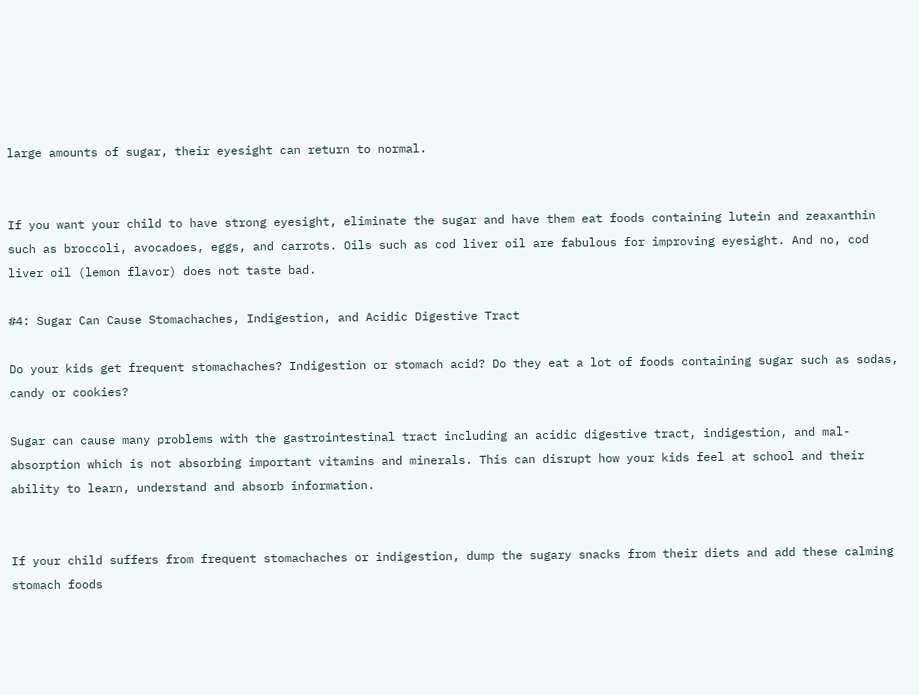large amounts of sugar, their eyesight can return to normal.


If you want your child to have strong eyesight, eliminate the sugar and have them eat foods containing lutein and zeaxanthin such as broccoli, avocadoes, eggs, and carrots. Oils such as cod liver oil are fabulous for improving eyesight. And no, cod liver oil (lemon flavor) does not taste bad.

#4: Sugar Can Cause Stomachaches, Indigestion, and Acidic Digestive Tract

Do your kids get frequent stomachaches? Indigestion or stomach acid? Do they eat a lot of foods containing sugar such as sodas, candy or cookies?

Sugar can cause many problems with the gastrointestinal tract including an acidic digestive tract, indigestion, and mal-absorption which is not absorbing important vitamins and minerals. This can disrupt how your kids feel at school and their ability to learn, understand and absorb information.


If your child suffers from frequent stomachaches or indigestion, dump the sugary snacks from their diets and add these calming stomach foods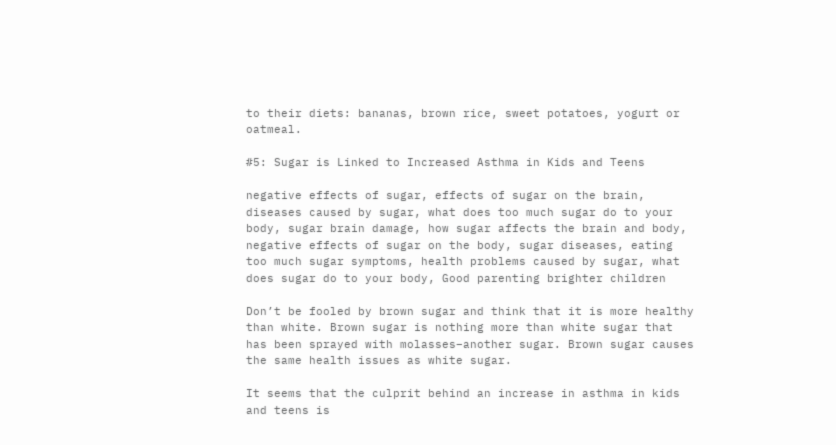to their diets: bananas, brown rice, sweet potatoes, yogurt or oatmeal.

#5: Sugar is Linked to Increased Asthma in Kids and Teens

negative effects of sugar, effects of sugar on the brain, diseases caused by sugar, what does too much sugar do to your body, sugar brain damage, how sugar affects the brain and body, negative effects of sugar on the body, sugar diseases, eating too much sugar symptoms, health problems caused by sugar, what does sugar do to your body, Good parenting brighter children

Don’t be fooled by brown sugar and think that it is more healthy than white. Brown sugar is nothing more than white sugar that has been sprayed with molasses–another sugar. Brown sugar causes the same health issues as white sugar.

It seems that the culprit behind an increase in asthma in kids and teens is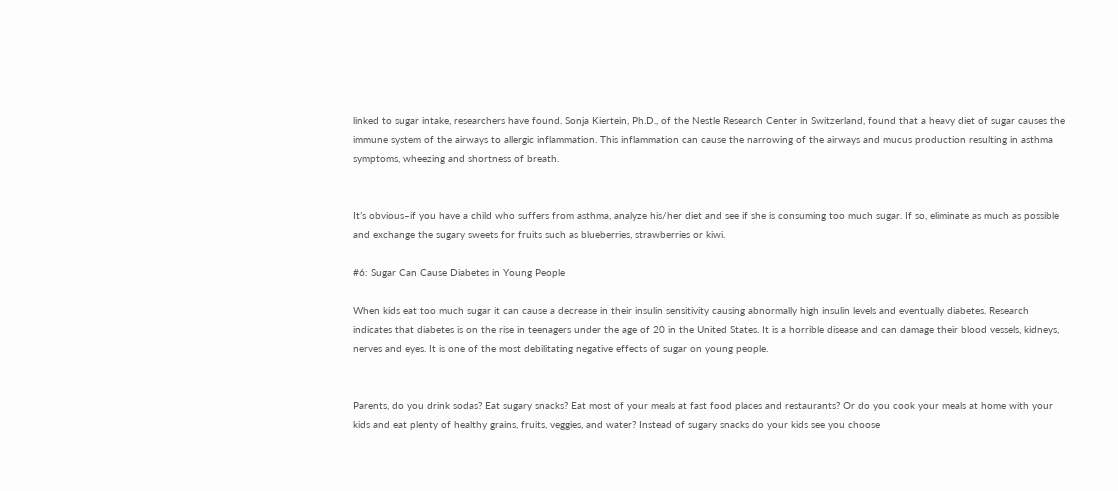linked to sugar intake, researchers have found. Sonja Kiertein, Ph.D., of the Nestle Research Center in Switzerland, found that a heavy diet of sugar causes the immune system of the airways to allergic inflammation. This inflammation can cause the narrowing of the airways and mucus production resulting in asthma symptoms, wheezing and shortness of breath.


It’s obvious–if you have a child who suffers from asthma, analyze his/her diet and see if she is consuming too much sugar. If so, eliminate as much as possible and exchange the sugary sweets for fruits such as blueberries, strawberries or kiwi.

#6: Sugar Can Cause Diabetes in Young People

When kids eat too much sugar it can cause a decrease in their insulin sensitivity causing abnormally high insulin levels and eventually diabetes. Research indicates that diabetes is on the rise in teenagers under the age of 20 in the United States. It is a horrible disease and can damage their blood vessels, kidneys, nerves and eyes. It is one of the most debilitating negative effects of sugar on young people.


Parents, do you drink sodas? Eat sugary snacks? Eat most of your meals at fast food places and restaurants? Or do you cook your meals at home with your kids and eat plenty of healthy grains, fruits, veggies, and water? Instead of sugary snacks do your kids see you choose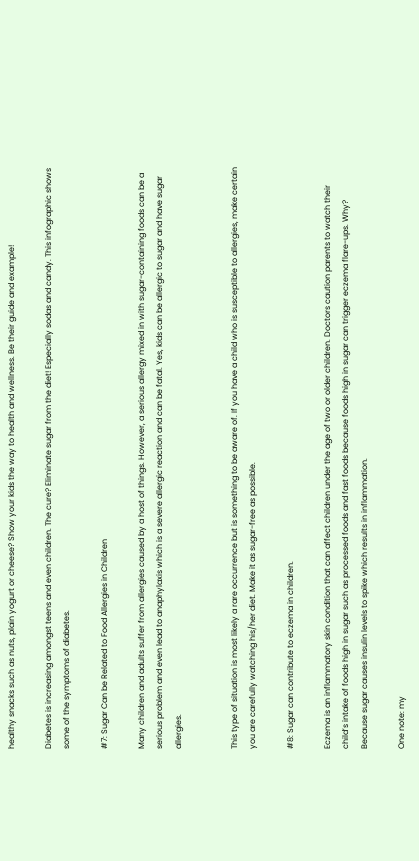healthy snacks such as nuts, plain yogurt or cheese? Show your kids the way to health and wellness. Be their guide and example!

Diabetes is increasing amongst teens and even children. The cure? Eliminate sugar from the diet! Especially sodas and candy. This infographic shows some of the symptoms of diabetes.

#7: Sugar Can be Related to Food Allergies in Children

Many children and adults suffer from allergies caused by a host of things. However, a serious allergy mixed in with sugar-containing foods can be a serious problem and even lead to anaphylaxis which is a severe allergic reaction and can be fatal. Yes, kids can be allergic to sugar and have sugar allergies.


This type of situation is most likely a rare occurrence but is something to be aware of. If you have a child who is susceptible to allergies, make certain you are carefully watching his/her diet. Make it as sugar-free as possible.

#8: Sugar can contribute to eczema in children.

Eczema is an inflammatory skin condition that can affect children under the age of two or older children. Doctors caution parents to watch their child’s intake of foods high in sugar such as processed foods and fast foods because foods high in sugar can trigger eczema flare-ups. Why? Because sugar causes insulin levels to spike which results in inflammation.

One note: my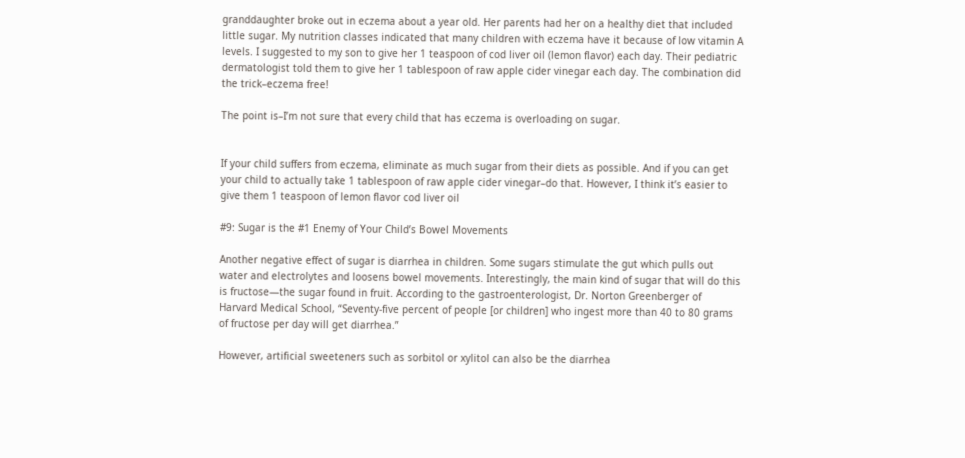granddaughter broke out in eczema about a year old. Her parents had her on a healthy diet that included little sugar. My nutrition classes indicated that many children with eczema have it because of low vitamin A levels. I suggested to my son to give her 1 teaspoon of cod liver oil (lemon flavor) each day. Their pediatric dermatologist told them to give her 1 tablespoon of raw apple cider vinegar each day. The combination did the trick–eczema free!

The point is–I’m not sure that every child that has eczema is overloading on sugar.


If your child suffers from eczema, eliminate as much sugar from their diets as possible. And if you can get your child to actually take 1 tablespoon of raw apple cider vinegar–do that. However, I think it’s easier to give them 1 teaspoon of lemon flavor cod liver oil

#9: Sugar is the #1 Enemy of Your Child’s Bowel Movements

Another negative effect of sugar is diarrhea in children. Some sugars stimulate the gut which pulls out water and electrolytes and loosens bowel movements. Interestingly, the main kind of sugar that will do this is fructose—the sugar found in fruit. According to the gastroenterologist, Dr. Norton Greenberger of Harvard Medical School, “Seventy-five percent of people [or children] who ingest more than 40 to 80 grams of fructose per day will get diarrhea.”

However, artificial sweeteners such as sorbitol or xylitol can also be the diarrhea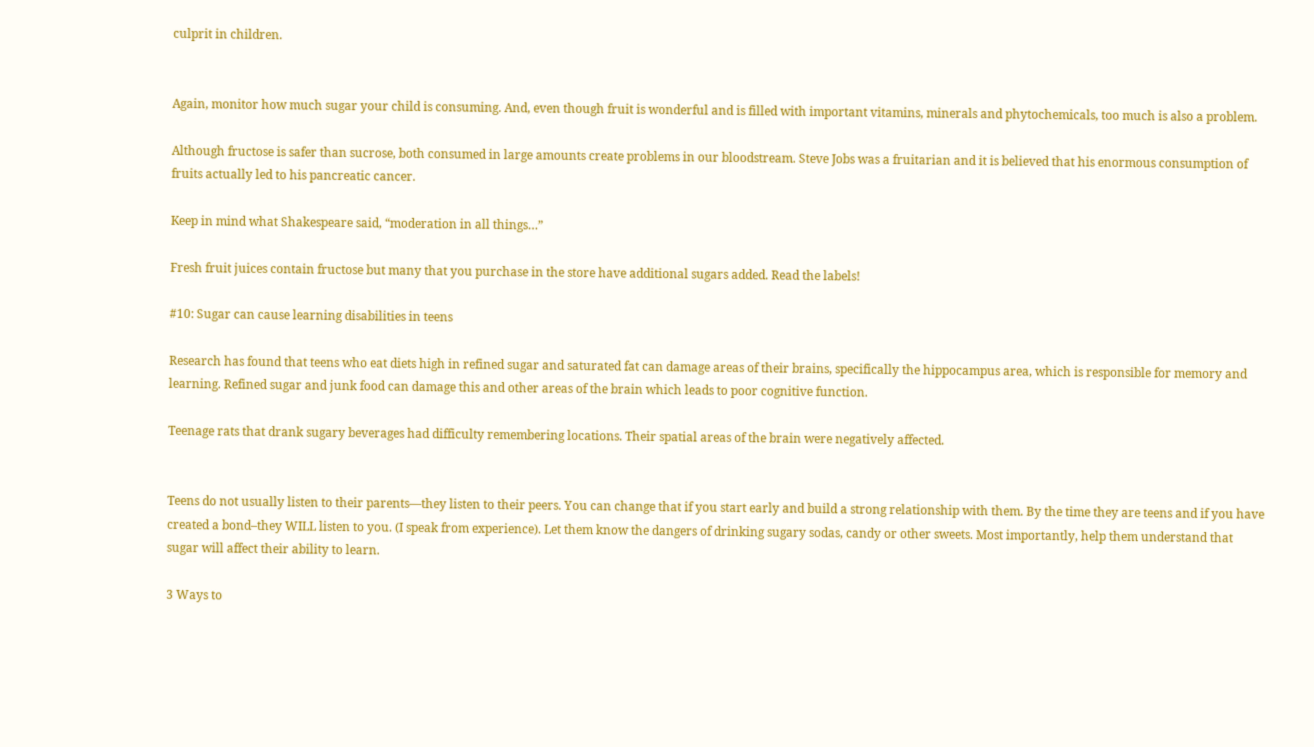culprit in children.


Again, monitor how much sugar your child is consuming. And, even though fruit is wonderful and is filled with important vitamins, minerals and phytochemicals, too much is also a problem.

Although fructose is safer than sucrose, both consumed in large amounts create problems in our bloodstream. Steve Jobs was a fruitarian and it is believed that his enormous consumption of fruits actually led to his pancreatic cancer.

Keep in mind what Shakespeare said, “moderation in all things…”

Fresh fruit juices contain fructose but many that you purchase in the store have additional sugars added. Read the labels!

#10: Sugar can cause learning disabilities in teens

Research has found that teens who eat diets high in refined sugar and saturated fat can damage areas of their brains, specifically the hippocampus area, which is responsible for memory and learning. Refined sugar and junk food can damage this and other areas of the brain which leads to poor cognitive function.

Teenage rats that drank sugary beverages had difficulty remembering locations. Their spatial areas of the brain were negatively affected.


Teens do not usually listen to their parents—they listen to their peers. You can change that if you start early and build a strong relationship with them. By the time they are teens and if you have created a bond–they WILL listen to you. (I speak from experience). Let them know the dangers of drinking sugary sodas, candy or other sweets. Most importantly, help them understand that sugar will affect their ability to learn.

3 Ways to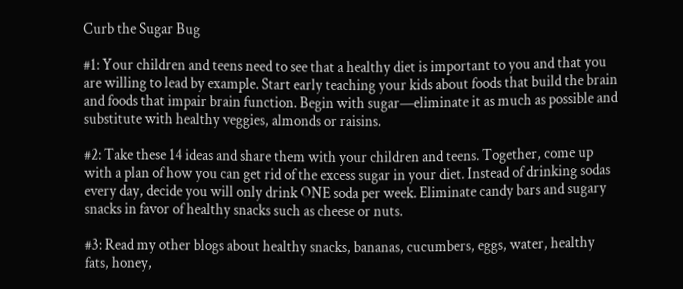Curb the Sugar Bug

#1: Your children and teens need to see that a healthy diet is important to you and that you are willing to lead by example. Start early teaching your kids about foods that build the brain and foods that impair brain function. Begin with sugar—eliminate it as much as possible and substitute with healthy veggies, almonds or raisins.

#2: Take these 14 ideas and share them with your children and teens. Together, come up with a plan of how you can get rid of the excess sugar in your diet. Instead of drinking sodas every day, decide you will only drink ONE soda per week. Eliminate candy bars and sugary snacks in favor of healthy snacks such as cheese or nuts.

#3: Read my other blogs about healthy snacks, bananas, cucumbers, eggs, water, healthy fats, honey,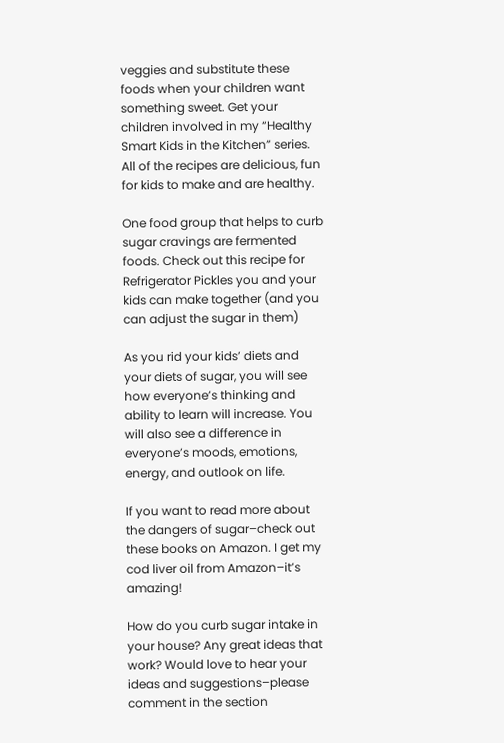veggies and substitute these foods when your children want something sweet. Get your children involved in my “Healthy Smart Kids in the Kitchen” series. All of the recipes are delicious, fun for kids to make and are healthy.

One food group that helps to curb sugar cravings are fermented foods. Check out this recipe for Refrigerator Pickles you and your kids can make together (and you can adjust the sugar in them)

As you rid your kids’ diets and your diets of sugar, you will see how everyone’s thinking and ability to learn will increase. You will also see a difference in everyone’s moods, emotions, energy, and outlook on life.

If you want to read more about the dangers of sugar–check out these books on Amazon. I get my cod liver oil from Amazon–it’s amazing!

How do you curb sugar intake in your house? Any great ideas that work? Would love to hear your ideas and suggestions–please comment in the section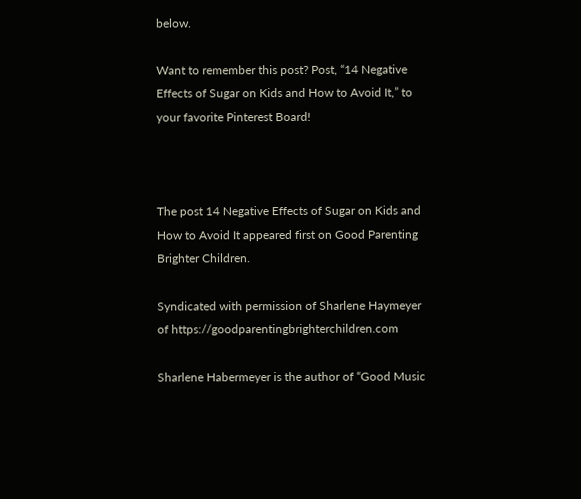below.

Want to remember this post? Post, “14 Negative Effects of Sugar on Kids and How to Avoid It,” to your favorite Pinterest Board!



The post 14 Negative Effects of Sugar on Kids and How to Avoid It appeared first on Good Parenting Brighter Children.

Syndicated with permission of Sharlene Haymeyer of https://goodparentingbrighterchildren.com

Sharlene Habermeyer is the author of “Good Music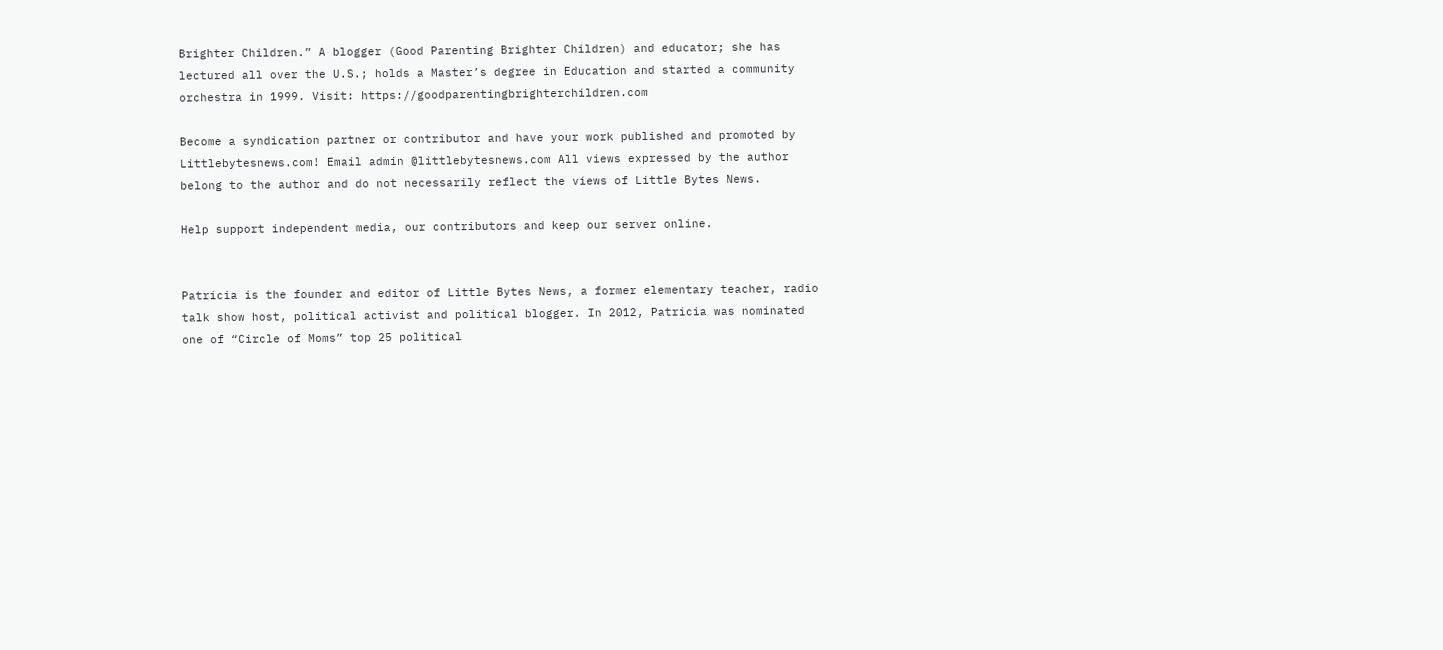Brighter Children.” A blogger (Good Parenting Brighter Children) and educator; she has lectured all over the U.S.; holds a Master’s degree in Education and started a community orchestra in 1999. Visit: https://goodparentingbrighterchildren.com

Become a syndication partner or contributor and have your work published and promoted by Littlebytesnews.com! Email admin @littlebytesnews.com All views expressed by the author belong to the author and do not necessarily reflect the views of Little Bytes News.

Help support independent media, our contributors and keep our server online.


Patricia is the founder and editor of Little Bytes News, a former elementary teacher, radio talk show host, political activist and political blogger. In 2012, Patricia was nominated one of “Circle of Moms” top 25 political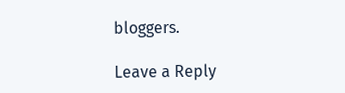bloggers.

Leave a Reply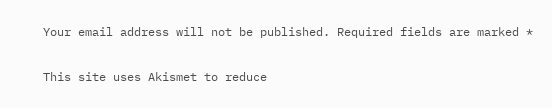Your email address will not be published. Required fields are marked *

This site uses Akismet to reduce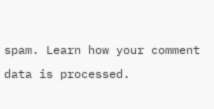spam. Learn how your comment data is processed.